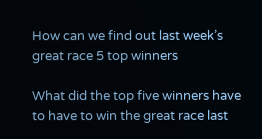How can we find out last week’s great race 5 top winners

What did the top five winners have to have to win the great race last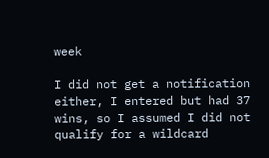week

I did not get a notification either, I entered but had 37 wins, so I assumed I did not qualify for a wildcard